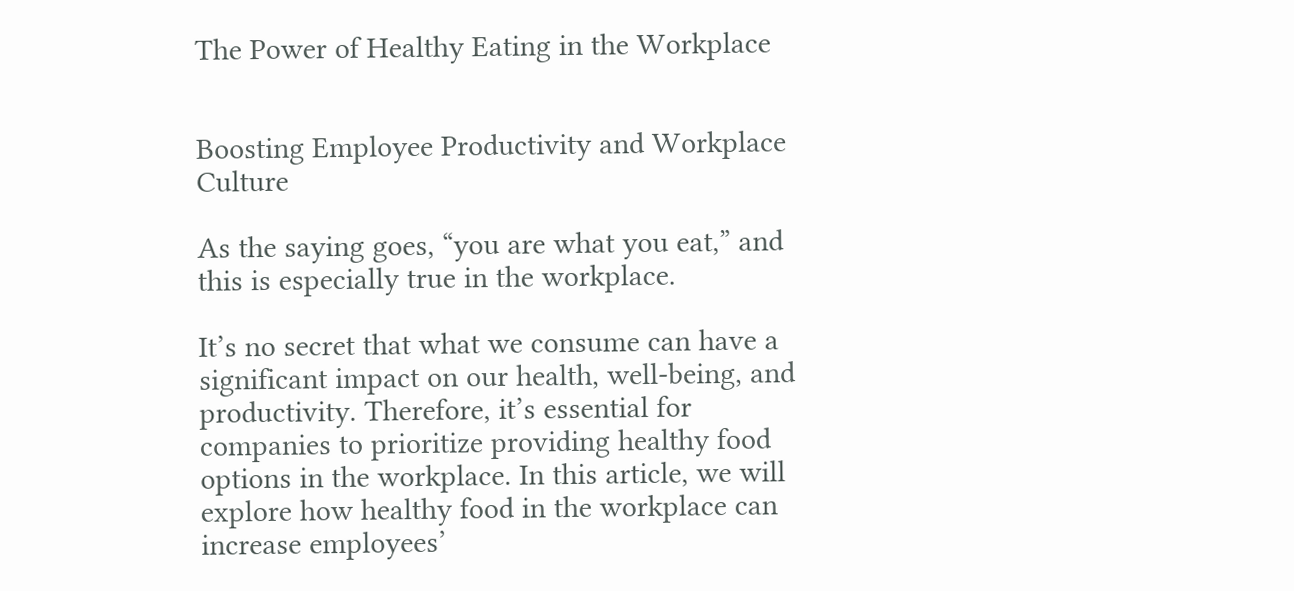The Power of Healthy Eating in the Workplace


Boosting Employee Productivity and Workplace Culture

As the saying goes, “you are what you eat,” and this is especially true in the workplace.

It’s no secret that what we consume can have a significant impact on our health, well-being, and productivity. Therefore, it’s essential for companies to prioritize providing healthy food options in the workplace. In this article, we will explore how healthy food in the workplace can increase employees’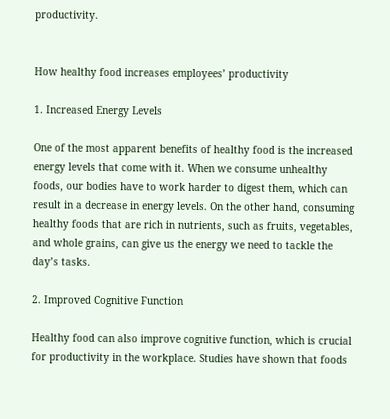productivity.


How healthy food increases employees’ productivity

1. Increased Energy Levels

One of the most apparent benefits of healthy food is the increased energy levels that come with it. When we consume unhealthy foods, our bodies have to work harder to digest them, which can result in a decrease in energy levels. On the other hand, consuming healthy foods that are rich in nutrients, such as fruits, vegetables, and whole grains, can give us the energy we need to tackle the day’s tasks.

2. Improved Cognitive Function

Healthy food can also improve cognitive function, which is crucial for productivity in the workplace. Studies have shown that foods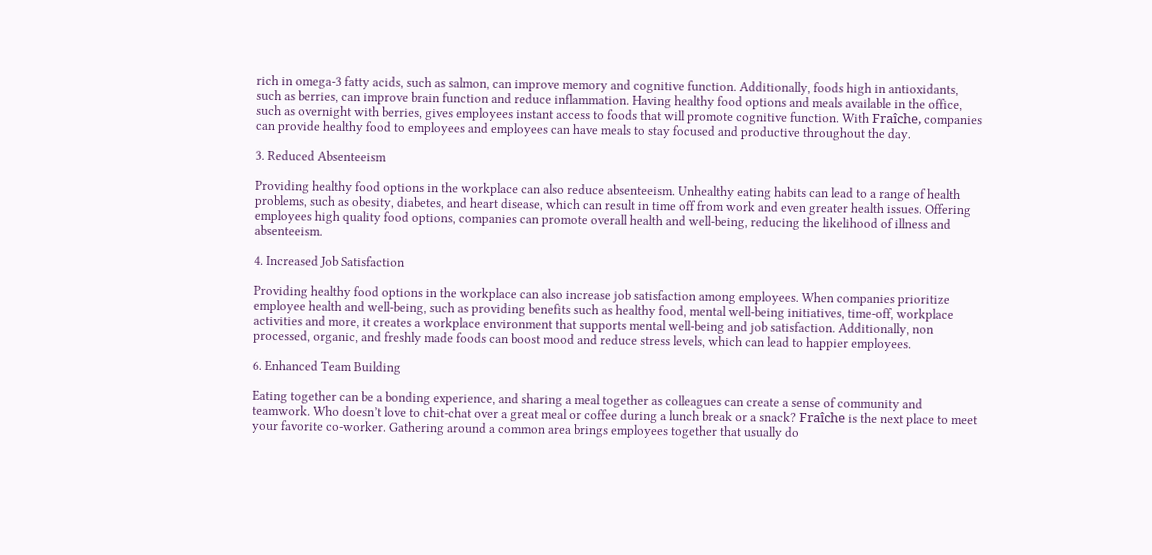rich in omega-3 fatty acids, such as salmon, can improve memory and cognitive function. Additionally, foods high in antioxidants, such as berries, can improve brain function and reduce inflammation. Having healthy food options and meals available in the office, such as overnight with berries, gives employees instant access to foods that will promote cognitive function. With Fraîche, companies can provide healthy food to employees and employees can have meals to stay focused and productive throughout the day.

3. Reduced Absenteeism

Providing healthy food options in the workplace can also reduce absenteeism. Unhealthy eating habits can lead to a range of health problems, such as obesity, diabetes, and heart disease, which can result in time off from work and even greater health issues. Offering employees high quality food options, companies can promote overall health and well-being, reducing the likelihood of illness and absenteeism.

4. Increased Job Satisfaction

Providing healthy food options in the workplace can also increase job satisfaction among employees. When companies prioritize employee health and well-being, such as providing benefits such as healthy food, mental well-being initiatives, time-off, workplace activities and more, it creates a workplace environment that supports mental well-being and job satisfaction. Additionally, non processed, organic, and freshly made foods can boost mood and reduce stress levels, which can lead to happier employees.

6. Enhanced Team Building

Eating together can be a bonding experience, and sharing a meal together as colleagues can create a sense of community and teamwork. Who doesn’t love to chit-chat over a great meal or coffee during a lunch break or a snack? Fraîche is the next place to meet your favorite co-worker. Gathering around a common area brings employees together that usually do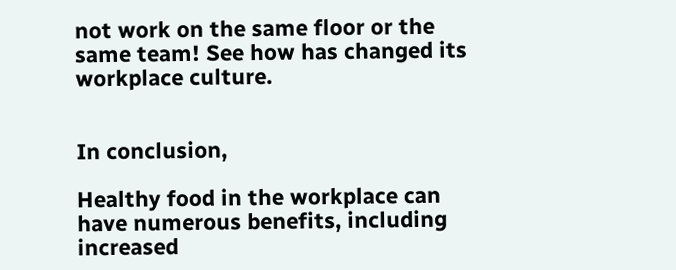not work on the same floor or the same team! See how has changed its workplace culture.


In conclusion,

Healthy food in the workplace can have numerous benefits, including increased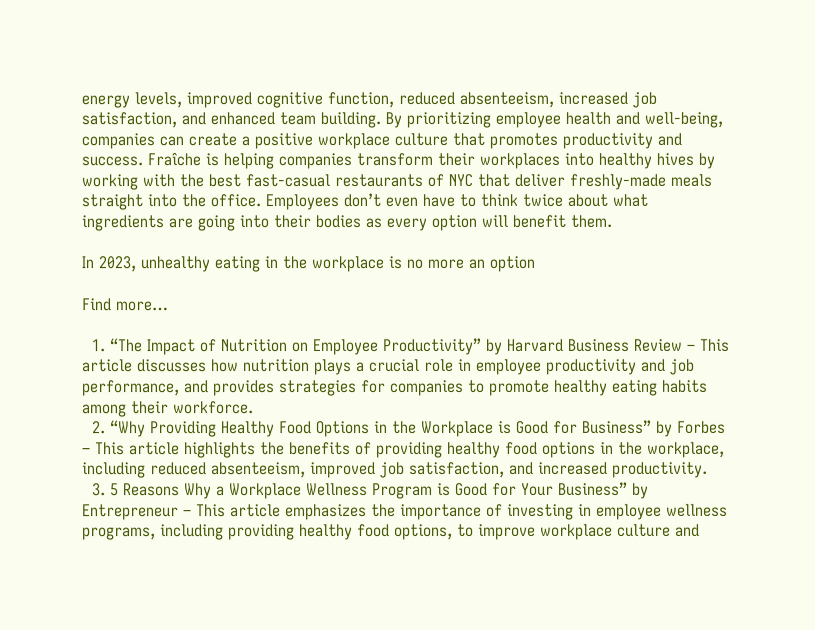energy levels, improved cognitive function, reduced absenteeism, increased job satisfaction, and enhanced team building. By prioritizing employee health and well-being, companies can create a positive workplace culture that promotes productivity and success. Fraîche is helping companies transform their workplaces into healthy hives by working with the best fast-casual restaurants of NYC that deliver freshly-made meals straight into the office. Employees don’t even have to think twice about what ingredients are going into their bodies as every option will benefit them.

In 2023, unhealthy eating in the workplace is no more an option

Find more…

  1. “The Impact of Nutrition on Employee Productivity” by Harvard Business Review – This article discusses how nutrition plays a crucial role in employee productivity and job performance, and provides strategies for companies to promote healthy eating habits among their workforce.
  2. “Why Providing Healthy Food Options in the Workplace is Good for Business” by Forbes – This article highlights the benefits of providing healthy food options in the workplace, including reduced absenteeism, improved job satisfaction, and increased productivity.
  3. 5 Reasons Why a Workplace Wellness Program is Good for Your Business” by Entrepreneur – This article emphasizes the importance of investing in employee wellness programs, including providing healthy food options, to improve workplace culture and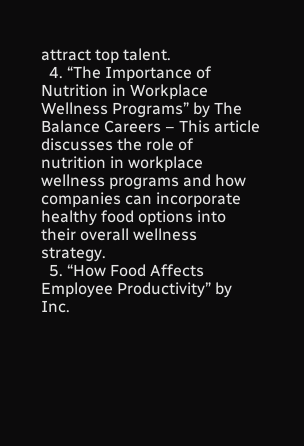attract top talent.
  4. “The Importance of Nutrition in Workplace Wellness Programs” by The Balance Careers – This article discusses the role of nutrition in workplace wellness programs and how companies can incorporate healthy food options into their overall wellness strategy.
  5. “How Food Affects Employee Productivity” by Inc.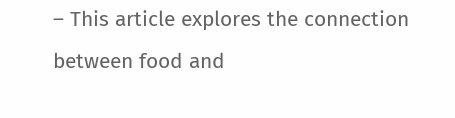– This article explores the connection between food and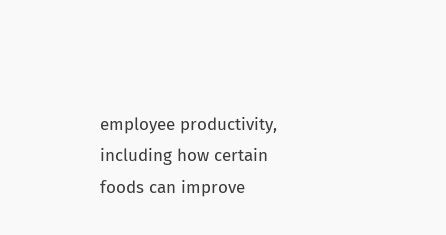employee productivity, including how certain foods can improve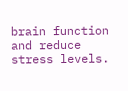brain function and reduce stress levels.